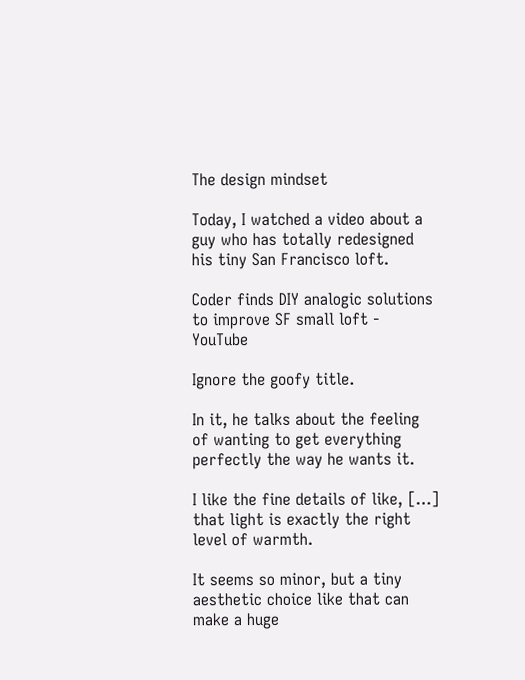The design mindset

Today, I watched a video about a guy who has totally redesigned his tiny San Francisco loft.

Coder finds DIY analogic solutions to improve SF small loft - YouTube

Ignore the goofy title.

In it, he talks about the feeling of wanting to get everything perfectly the way he wants it.

I like the fine details of like, […] that light is exactly the right level of warmth.

It seems so minor, but a tiny aesthetic choice like that can make a huge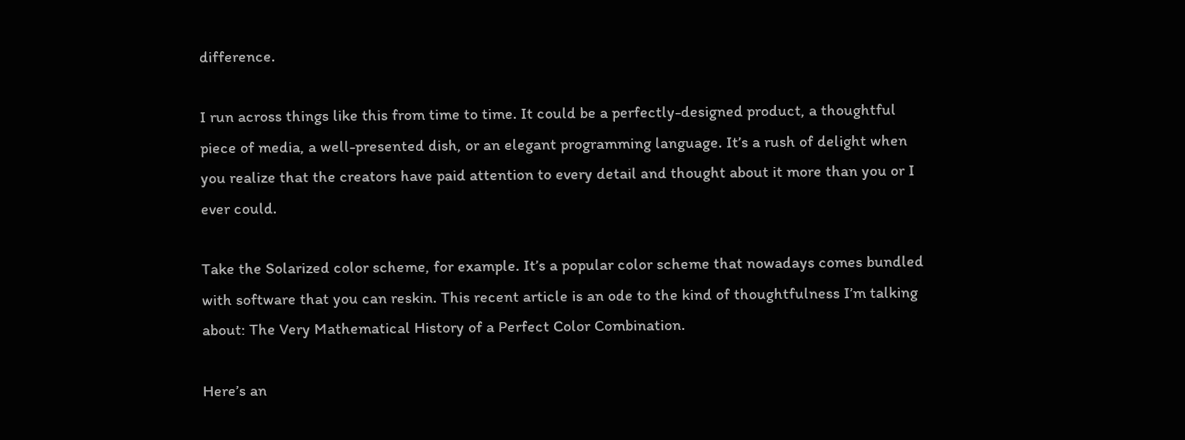difference.

I run across things like this from time to time. It could be a perfectly-designed product, a thoughtful piece of media, a well-presented dish, or an elegant programming language. It’s a rush of delight when you realize that the creators have paid attention to every detail and thought about it more than you or I ever could.

Take the Solarized color scheme, for example. It’s a popular color scheme that nowadays comes bundled with software that you can reskin. This recent article is an ode to the kind of thoughtfulness I’m talking about: The Very Mathematical History of a Perfect Color Combination.

Here’s an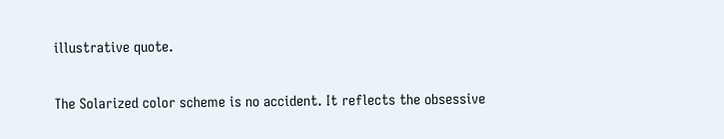illustrative quote.

The Solarized color scheme is no accident. It reflects the obsessive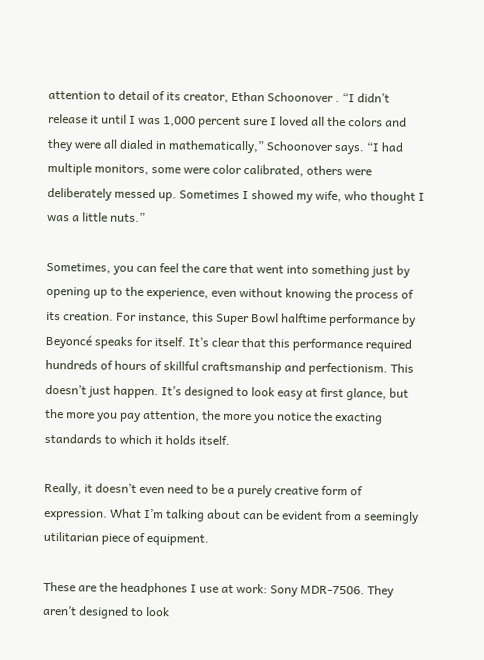attention to detail of its creator, Ethan Schoonover . “I didn’t release it until I was 1,000 percent sure I loved all the colors and they were all dialed in mathematically,” Schoonover says. “I had multiple monitors, some were color calibrated, others were deliberately messed up. Sometimes I showed my wife, who thought I was a little nuts.”

Sometimes, you can feel the care that went into something just by opening up to the experience, even without knowing the process of its creation. For instance, this Super Bowl halftime performance by Beyoncé speaks for itself. It’s clear that this performance required hundreds of hours of skillful craftsmanship and perfectionism. This doesn’t just happen. It’s designed to look easy at first glance, but the more you pay attention, the more you notice the exacting standards to which it holds itself.

Really, it doesn’t even need to be a purely creative form of expression. What I’m talking about can be evident from a seemingly utilitarian piece of equipment.

These are the headphones I use at work: Sony MDR-7506. They aren’t designed to look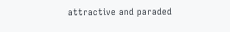attractive and paraded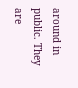around in public. They are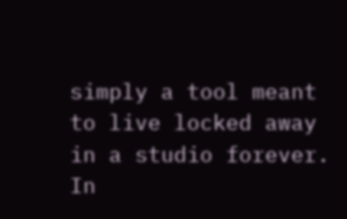simply a tool meant to live locked away in a studio forever. In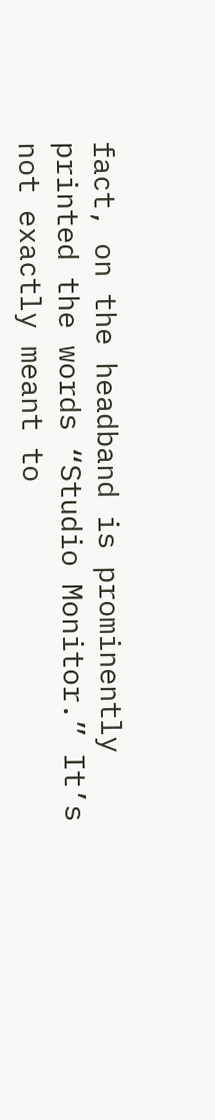fact, on the headband is prominently printed the words “Studio Monitor.” It’s not exactly meant to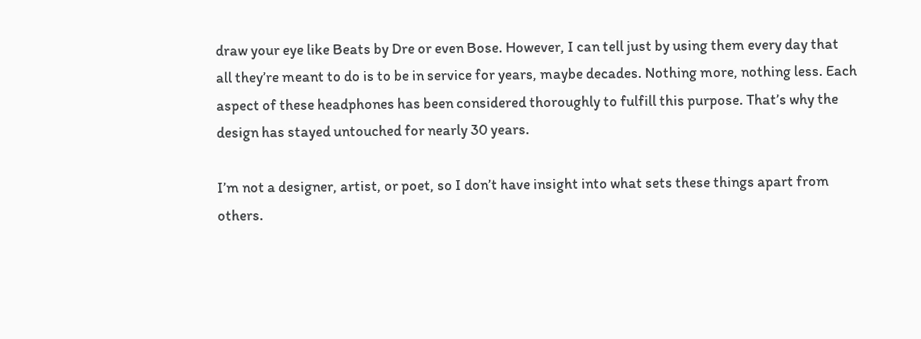draw your eye like Beats by Dre or even Bose. However, I can tell just by using them every day that all they’re meant to do is to be in service for years, maybe decades. Nothing more, nothing less. Each aspect of these headphones has been considered thoroughly to fulfill this purpose. That’s why the design has stayed untouched for nearly 30 years.

I’m not a designer, artist, or poet, so I don’t have insight into what sets these things apart from others.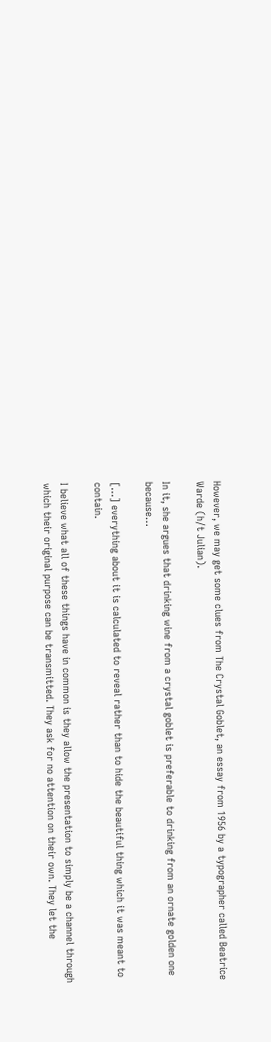However, we may get some clues from The Crystal Goblet, an essay from 1956 by a typographer called Beatrice Warde (h/t Julian).

In it, she argues that drinking wine from a crystal goblet is preferable to drinking from an ornate golden one because…

[…] everything about it is calculated to reveal rather than to hide the beautiful thing which it was meant to contain.

I believe what all of these things have in common is they allow the presentation to simply be a channel through which their original purpose can be transmitted. They ask for no attention on their own. They let the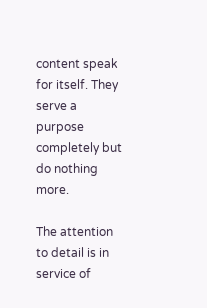content speak for itself. They serve a purpose completely but do nothing more.

The attention to detail is in service of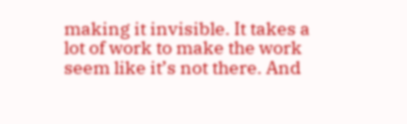making it invisible. It takes a lot of work to make the work seem like it’s not there. And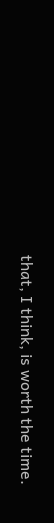that, I think, is worth the time.